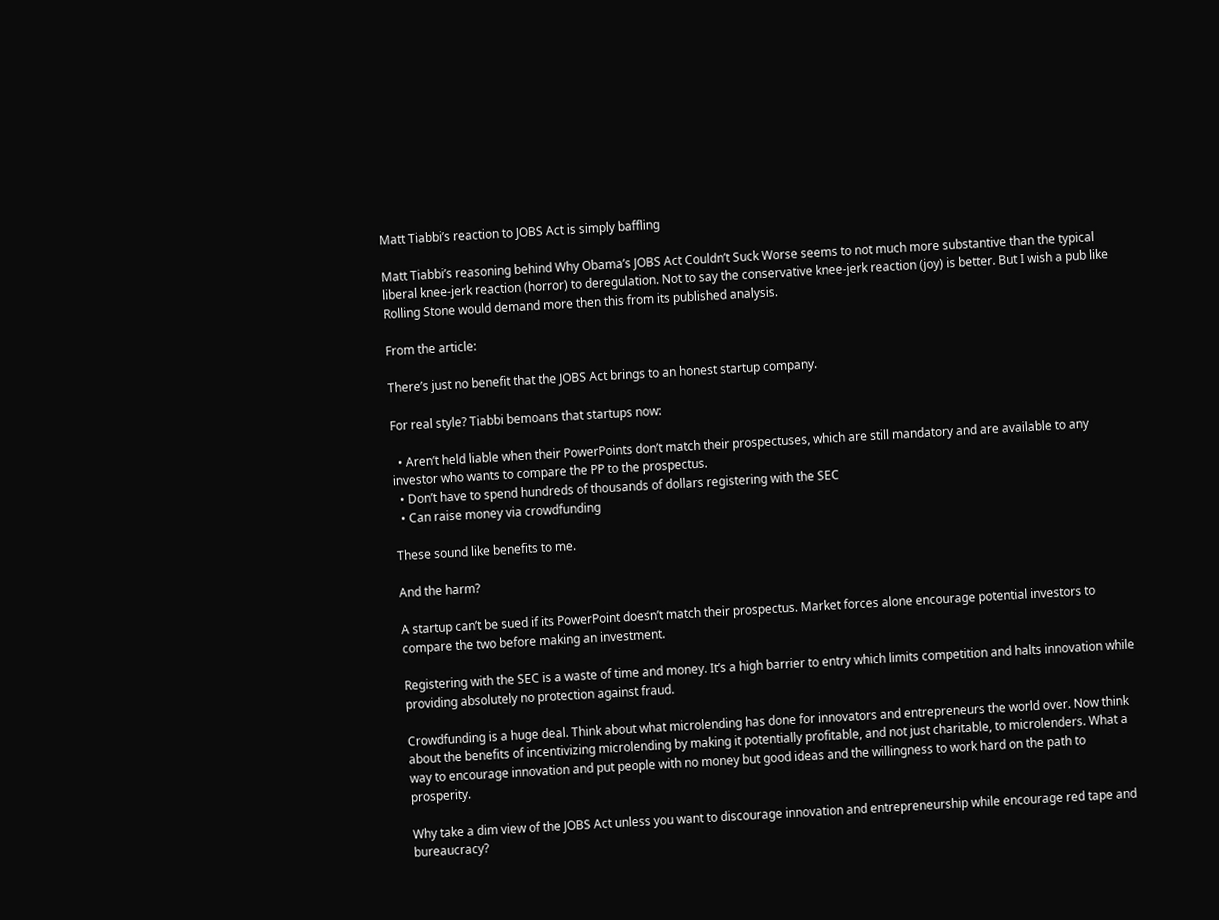Matt Tiabbi’s reaction to JOBS Act is simply baffling

Matt Tiabbi’s reasoning behind Why Obama’s JOBS Act Couldn’t Suck Worse seems to not much more substantive than the typical liberal knee-jerk reaction (horror) to deregulation. Not to say the conservative knee-jerk reaction (joy) is better. But I wish a pub like Rolling Stone would demand more then this from its published analysis.

From the article:

There’s just no benefit that the JOBS Act brings to an honest startup company.

For real style? Tiabbi bemoans that startups now:

  • Aren’t held liable when their PowerPoints don’t match their prospectuses, which are still mandatory and are available to any investor who wants to compare the PP to the prospectus.
  • Don’t have to spend hundreds of thousands of dollars registering with the SEC
  • Can raise money via crowdfunding

These sound like benefits to me.

And the harm?

A startup can’t be sued if its PowerPoint doesn’t match their prospectus. Market forces alone encourage potential investors to compare the two before making an investment.

Registering with the SEC is a waste of time and money. It’s a high barrier to entry which limits competition and halts innovation while providing absolutely no protection against fraud.

Crowdfunding is a huge deal. Think about what microlending has done for innovators and entrepreneurs the world over. Now think about the benefits of incentivizing microlending by making it potentially profitable, and not just charitable, to microlenders. What a way to encourage innovation and put people with no money but good ideas and the willingness to work hard on the path to prosperity.

Why take a dim view of the JOBS Act unless you want to discourage innovation and entrepreneurship while encourage red tape and bureaucracy?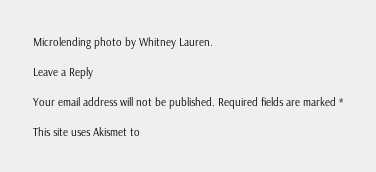Microlending photo by Whitney Lauren.

Leave a Reply

Your email address will not be published. Required fields are marked *

This site uses Akismet to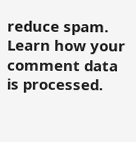reduce spam. Learn how your comment data is processed.